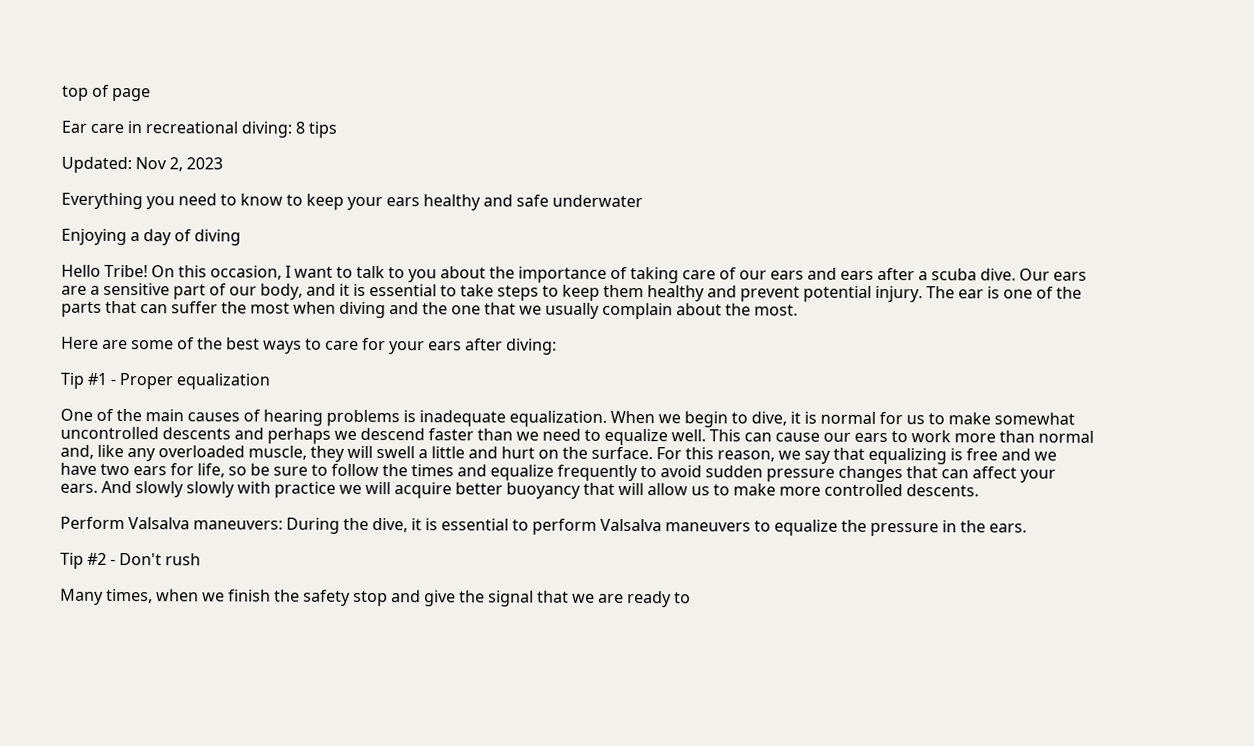top of page

Ear care in recreational diving: 8 tips

Updated: Nov 2, 2023

Everything you need to know to keep your ears healthy and safe underwater

Enjoying a day of diving

Hello Tribe! On this occasion, I want to talk to you about the importance of taking care of our ears and ears after a scuba dive. Our ears are a sensitive part of our body, and it is essential to take steps to keep them healthy and prevent potential injury. The ear is one of the parts that can suffer the most when diving and the one that we usually complain about the most.

Here are some of the best ways to care for your ears after diving:

Tip #1 - Proper equalization

One of the main causes of hearing problems is inadequate equalization. When we begin to dive, it is normal for us to make somewhat uncontrolled descents and perhaps we descend faster than we need to equalize well. This can cause our ears to work more than normal and, like any overloaded muscle, they will swell a little and hurt on the surface. For this reason, we say that equalizing is free and we have two ears for life, so be sure to follow the times and equalize frequently to avoid sudden pressure changes that can affect your ears. And slowly slowly with practice we will acquire better buoyancy that will allow us to make more controlled descents.

Perform Valsalva maneuvers: During the dive, it is essential to perform Valsalva maneuvers to equalize the pressure in the ears.

Tip #2 - Don't rush

Many times, when we finish the safety stop and give the signal that we are ready to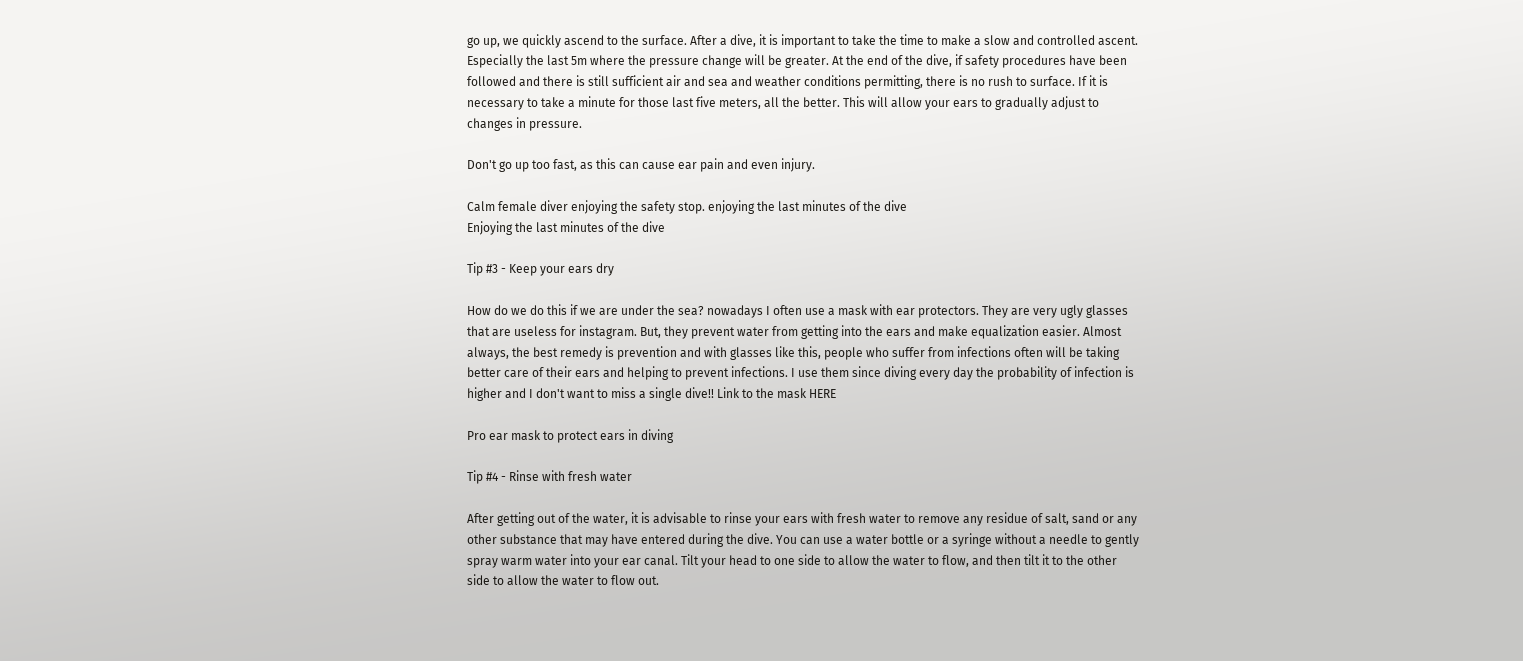go up, we quickly ascend to the surface. After a dive, it is important to take the time to make a slow and controlled ascent. Especially the last 5m where the pressure change will be greater. At the end of the dive, if safety procedures have been followed and there is still sufficient air and sea and weather conditions permitting, there is no rush to surface. If it is necessary to take a minute for those last five meters, all the better. This will allow your ears to gradually adjust to changes in pressure.

Don't go up too fast, as this can cause ear pain and even injury.

Calm female diver enjoying the safety stop. enjoying the last minutes of the dive
Enjoying the last minutes of the dive

Tip #3 - Keep your ears dry

How do we do this if we are under the sea? nowadays I often use a mask with ear protectors. They are very ugly glasses that are useless for instagram. But, they prevent water from getting into the ears and make equalization easier. Almost always, the best remedy is prevention and with glasses like this, people who suffer from infections often will be taking better care of their ears and helping to prevent infections. I use them since diving every day the probability of infection is higher and I don't want to miss a single dive!! Link to the mask HERE

Pro ear mask to protect ears in diving

Tip #4 - Rinse with fresh water

After getting out of the water, it is advisable to rinse your ears with fresh water to remove any residue of salt, sand or any other substance that may have entered during the dive. You can use a water bottle or a syringe without a needle to gently spray warm water into your ear canal. Tilt your head to one side to allow the water to flow, and then tilt it to the other side to allow the water to flow out.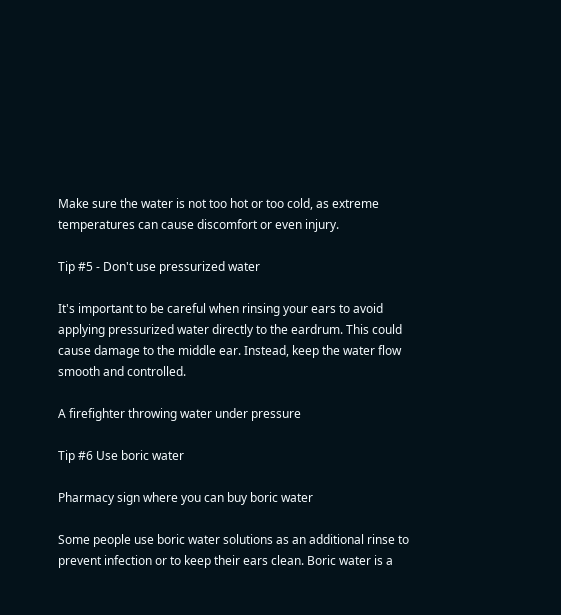Make sure the water is not too hot or too cold, as extreme temperatures can cause discomfort or even injury.

Tip #5 - Don't use pressurized water

It's important to be careful when rinsing your ears to avoid applying pressurized water directly to the eardrum. This could cause damage to the middle ear. Instead, keep the water flow smooth and controlled.

A firefighter throwing water under pressure

Tip #6 Use boric water

Pharmacy sign where you can buy boric water

Some people use boric water solutions as an additional rinse to prevent infection or to keep their ears clean. Boric water is a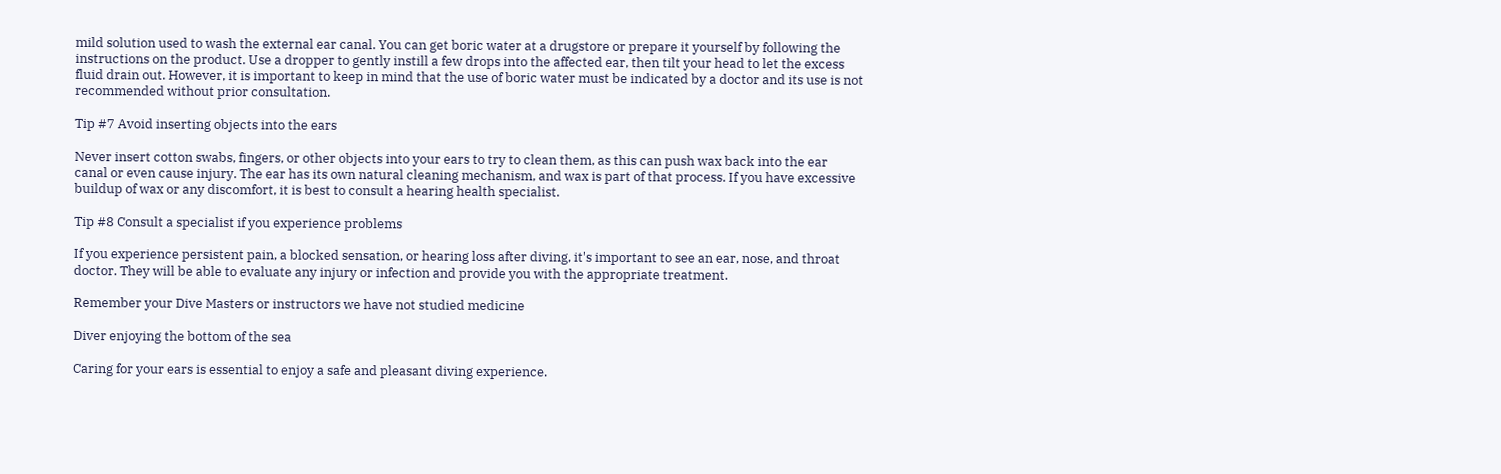mild solution used to wash the external ear canal. You can get boric water at a drugstore or prepare it yourself by following the instructions on the product. Use a dropper to gently instill a few drops into the affected ear, then tilt your head to let the excess fluid drain out. However, it is important to keep in mind that the use of boric water must be indicated by a doctor and its use is not recommended without prior consultation.

Tip #7 Avoid inserting objects into the ears

Never insert cotton swabs, fingers, or other objects into your ears to try to clean them, as this can push wax back into the ear canal or even cause injury. The ear has its own natural cleaning mechanism, and wax is part of that process. If you have excessive buildup of wax or any discomfort, it is best to consult a hearing health specialist.

Tip #8 Consult a specialist if you experience problems

If you experience persistent pain, a blocked sensation, or hearing loss after diving, it's important to see an ear, nose, and throat doctor. They will be able to evaluate any injury or infection and provide you with the appropriate treatment.

Remember your Dive Masters or instructors we have not studied medicine

Diver enjoying the bottom of the sea

Caring for your ears is essential to enjoy a safe and pleasant diving experience.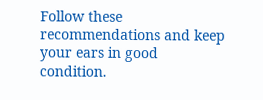Follow these recommendations and keep your ears in good condition.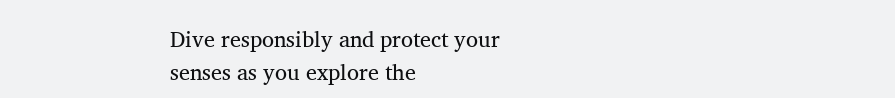Dive responsibly and protect your senses as you explore the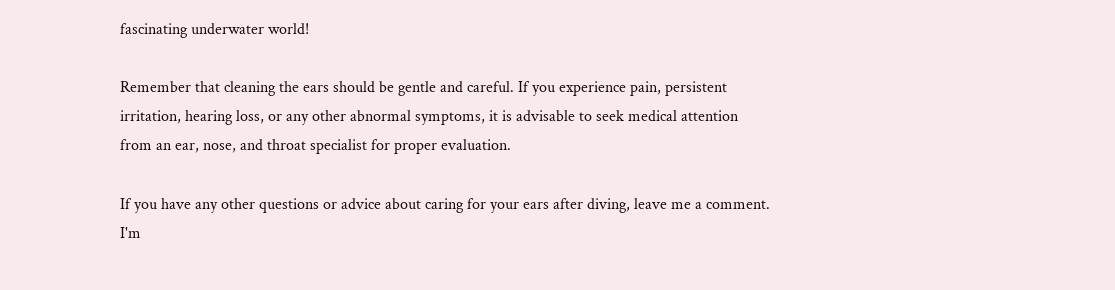fascinating underwater world!

Remember that cleaning the ears should be gentle and careful. If you experience pain, persistent irritation, hearing loss, or any other abnormal symptoms, it is advisable to seek medical attention from an ear, nose, and throat specialist for proper evaluation.

If you have any other questions or advice about caring for your ears after diving, leave me a comment. I'm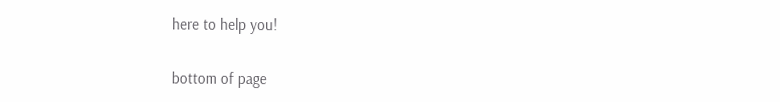here to help you!


bottom of page